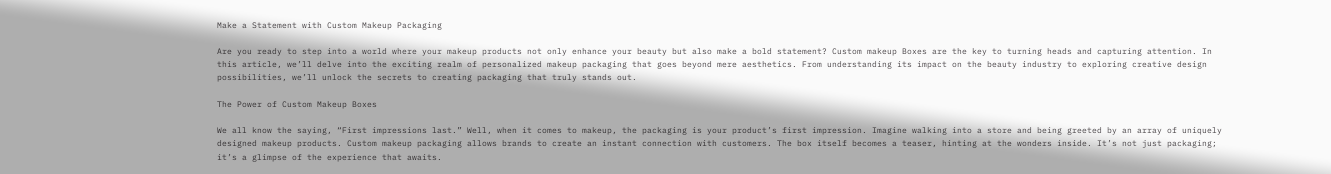Make a Statement with Custom Makeup Packaging

Are you ready to step into a world where your makeup products not only enhance your beauty but also make a bold statement? Custom makeup Boxes are the key to turning heads and capturing attention. In this article, we’ll delve into the exciting realm of personalized makeup packaging that goes beyond mere aesthetics. From understanding its impact on the beauty industry to exploring creative design possibilities, we’ll unlock the secrets to creating packaging that truly stands out.

The Power of Custom Makeup Boxes

We all know the saying, “First impressions last.” Well, when it comes to makeup, the packaging is your product’s first impression. Imagine walking into a store and being greeted by an array of uniquely designed makeup products. Custom makeup packaging allows brands to create an instant connection with customers. The box itself becomes a teaser, hinting at the wonders inside. It’s not just packaging; it’s a glimpse of the experience that awaits.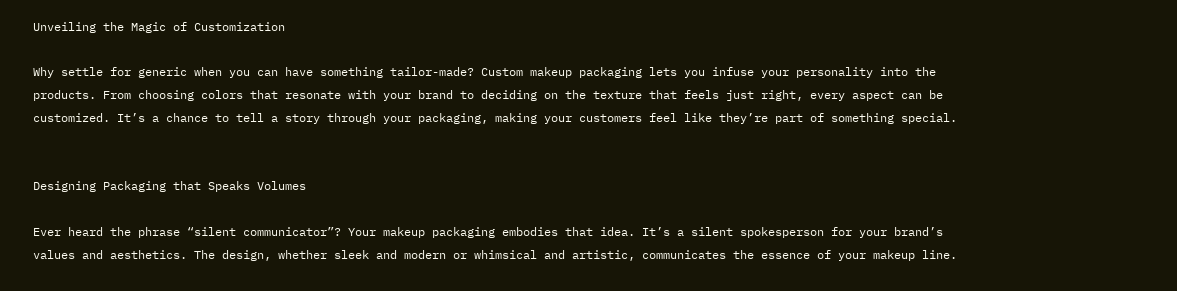Unveiling the Magic of Customization

Why settle for generic when you can have something tailor-made? Custom makeup packaging lets you infuse your personality into the products. From choosing colors that resonate with your brand to deciding on the texture that feels just right, every aspect can be customized. It’s a chance to tell a story through your packaging, making your customers feel like they’re part of something special.


Designing Packaging that Speaks Volumes

Ever heard the phrase “silent communicator”? Your makeup packaging embodies that idea. It’s a silent spokesperson for your brand’s values and aesthetics. The design, whether sleek and modern or whimsical and artistic, communicates the essence of your makeup line.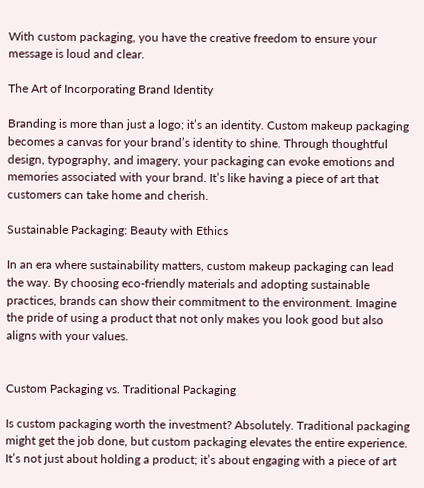With custom packaging, you have the creative freedom to ensure your message is loud and clear.

The Art of Incorporating Brand Identity

Branding is more than just a logo; it’s an identity. Custom makeup packaging becomes a canvas for your brand’s identity to shine. Through thoughtful design, typography, and imagery, your packaging can evoke emotions and memories associated with your brand. It’s like having a piece of art that customers can take home and cherish.

Sustainable Packaging: Beauty with Ethics

In an era where sustainability matters, custom makeup packaging can lead the way. By choosing eco-friendly materials and adopting sustainable practices, brands can show their commitment to the environment. Imagine the pride of using a product that not only makes you look good but also aligns with your values.


Custom Packaging vs. Traditional Packaging

Is custom packaging worth the investment? Absolutely. Traditional packaging might get the job done, but custom packaging elevates the entire experience. It’s not just about holding a product; it’s about engaging with a piece of art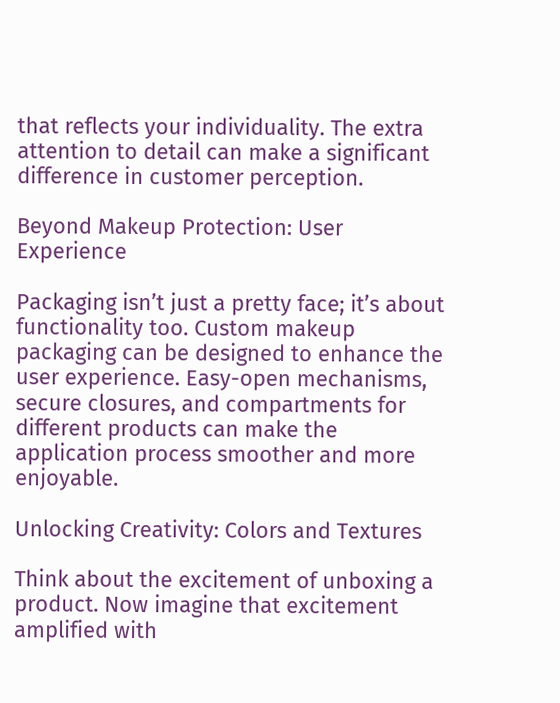that reflects your individuality. The extra attention to detail can make a significant difference in customer perception.

Beyond Makeup Protection: User Experience

Packaging isn’t just a pretty face; it’s about functionality too. Custom makeup packaging can be designed to enhance the user experience. Easy-open mechanisms, secure closures, and compartments for different products can make the application process smoother and more enjoyable.

Unlocking Creativity: Colors and Textures

Think about the excitement of unboxing a product. Now imagine that excitement amplified with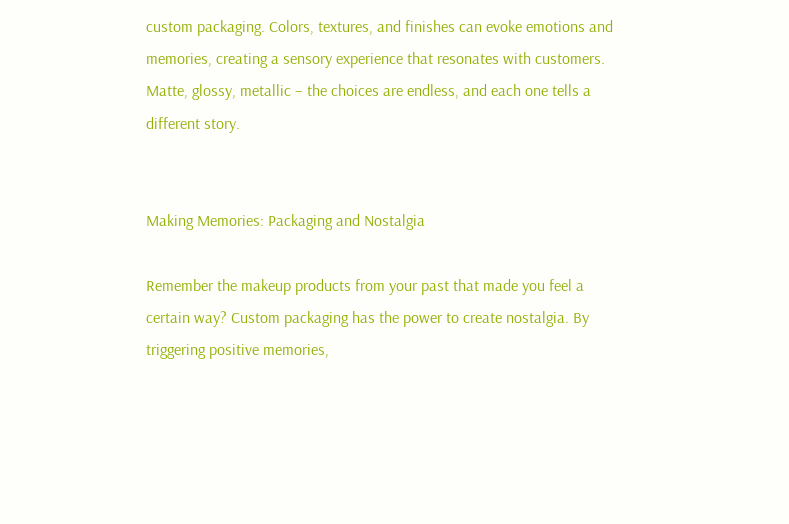custom packaging. Colors, textures, and finishes can evoke emotions and memories, creating a sensory experience that resonates with customers. Matte, glossy, metallic – the choices are endless, and each one tells a different story.


Making Memories: Packaging and Nostalgia

Remember the makeup products from your past that made you feel a certain way? Custom packaging has the power to create nostalgia. By triggering positive memories,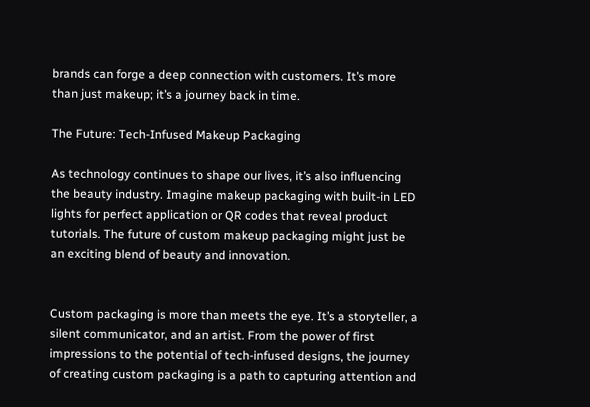brands can forge a deep connection with customers. It’s more than just makeup; it’s a journey back in time.

The Future: Tech-Infused Makeup Packaging

As technology continues to shape our lives, it’s also influencing the beauty industry. Imagine makeup packaging with built-in LED lights for perfect application or QR codes that reveal product tutorials. The future of custom makeup packaging might just be an exciting blend of beauty and innovation.


Custom packaging is more than meets the eye. It’s a storyteller, a silent communicator, and an artist. From the power of first impressions to the potential of tech-infused designs, the journey of creating custom packaging is a path to capturing attention and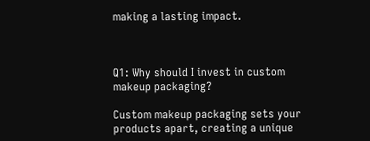making a lasting impact.



Q1: Why should I invest in custom makeup packaging?

Custom makeup packaging sets your products apart, creating a unique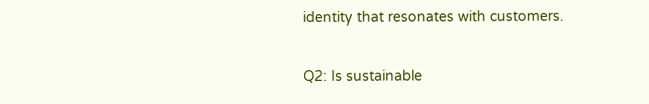identity that resonates with customers.

Q2: Is sustainable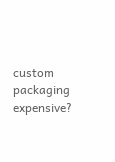custom packaging expensive?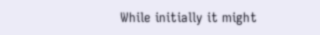While initially it might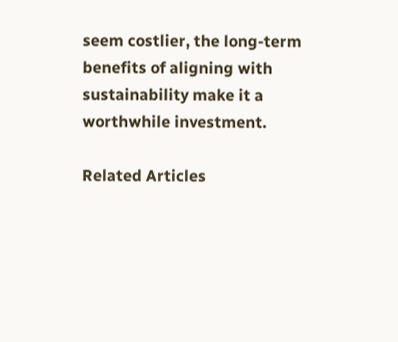seem costlier, the long-term benefits of aligning with sustainability make it a worthwhile investment.

Related Articles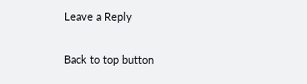Leave a Reply

Back to top button